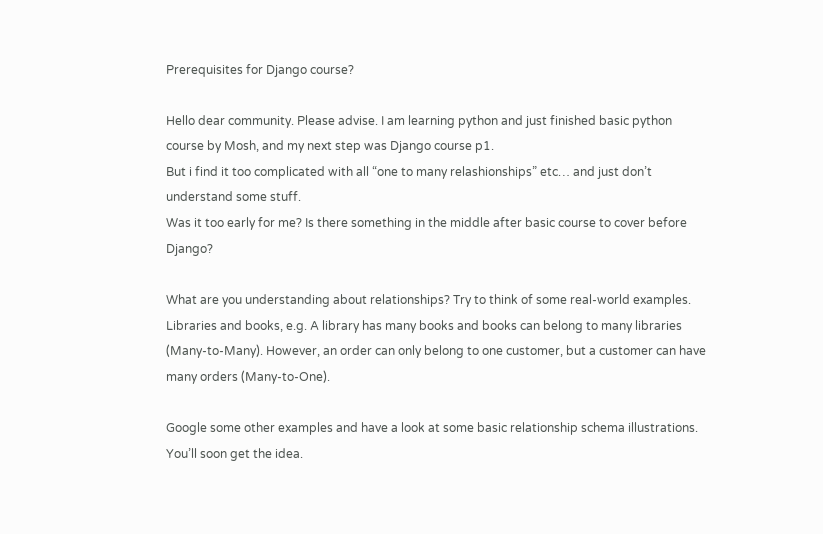Prerequisites for Django course?

Hello dear community. Please advise. I am learning python and just finished basic python course by Mosh, and my next step was Django course p1.
But i find it too complicated with all “one to many relashionships” etc… and just don’t understand some stuff.
Was it too early for me? Is there something in the middle after basic course to cover before Django?

What are you understanding about relationships? Try to think of some real-world examples. Libraries and books, e.g. A library has many books and books can belong to many libraries (Many-to-Many). However, an order can only belong to one customer, but a customer can have many orders (Many-to-One).

Google some other examples and have a look at some basic relationship schema illustrations. You’ll soon get the idea.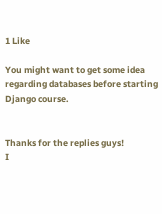1 Like

You might want to get some idea regarding databases before starting Django course.


Thanks for the replies guys!
I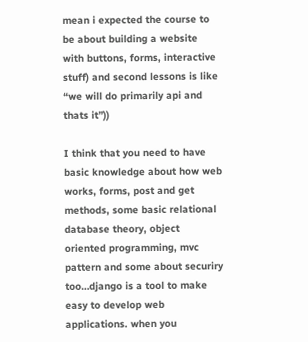mean i expected the course to be about building a website with buttons, forms, interactive stuff) and second lessons is like “we will do primarily api and thats it”))

I think that you need to have basic knowledge about how web works, forms, post and get methods, some basic relational database theory, object oriented programming, mvc pattern and some about securiry too…django is a tool to make easy to develop web applications. when you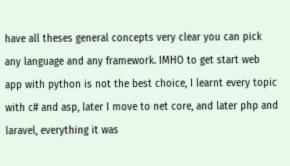have all theses general concepts very clear you can pick any language and any framework. IMHO to get start web app with python is not the best choice, I learnt every topic with c# and asp, later I move to net core, and later php and laravel, everything it was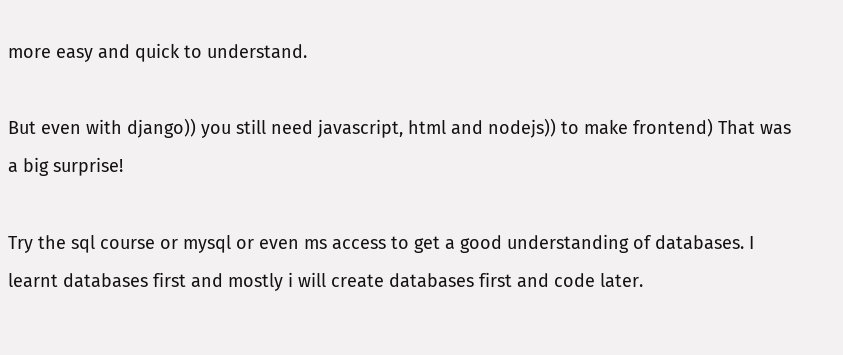more easy and quick to understand.

But even with django)) you still need javascript, html and nodejs)) to make frontend) That was a big surprise!

Try the sql course or mysql or even ms access to get a good understanding of databases. I learnt databases first and mostly i will create databases first and code later.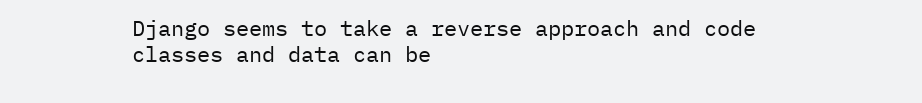Django seems to take a reverse approach and code classes and data can be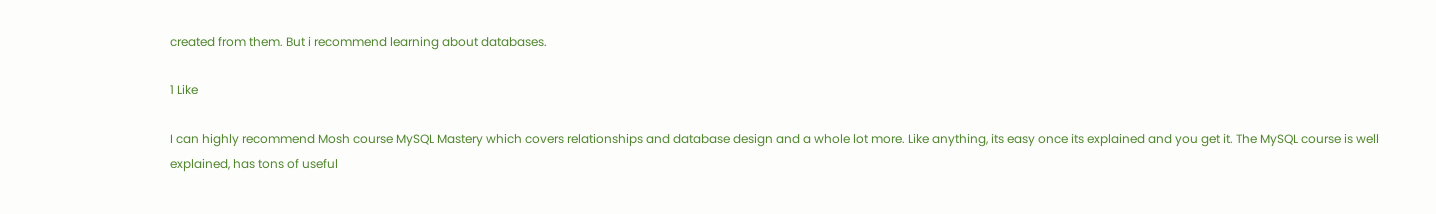created from them. But i recommend learning about databases.

1 Like

I can highly recommend Mosh course MySQL Mastery which covers relationships and database design and a whole lot more. Like anything, its easy once its explained and you get it. The MySQL course is well explained, has tons of useful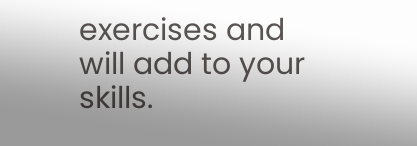exercises and will add to your skills.